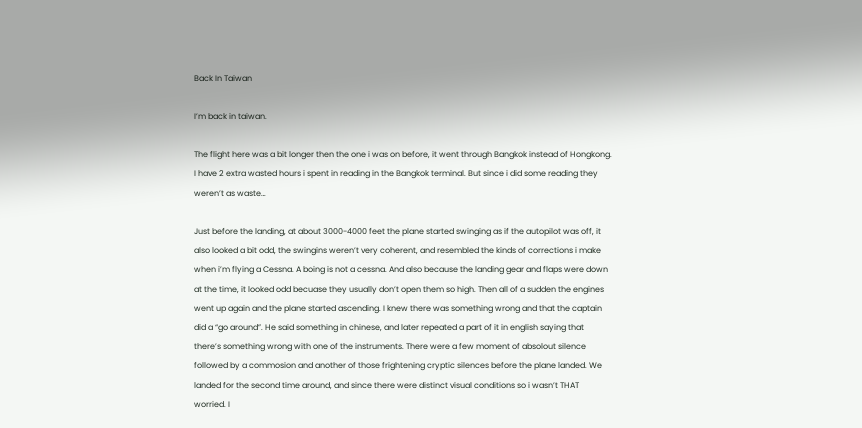Back In Taiwan

I’m back in taiwan.

The flight here was a bit longer then the one i was on before, it went through Bangkok instead of Hongkong. I have 2 extra wasted hours i spent in reading in the Bangkok terminal. But since i did some reading they weren’t as waste…

Just before the landing, at about 3000-4000 feet the plane started swinging as if the autopilot was off, it also looked a bit odd, the swingins weren’t very coherent, and resembled the kinds of corrections i make when i’m flying a Cessna. A boing is not a cessna. And also because the landing gear and flaps were down at the time, it looked odd becuase they usually don’t open them so high. Then all of a sudden the engines went up again and the plane started ascending. I knew there was something wrong and that the captain did a “go around”. He said something in chinese, and later repeated a part of it in english saying that there’s something wrong with one of the instruments. There were a few moment of absolout silence followed by a commosion and another of those frightening cryptic silences before the plane landed. We landed for the second time around, and since there were distinct visual conditions so i wasn’t THAT worried. I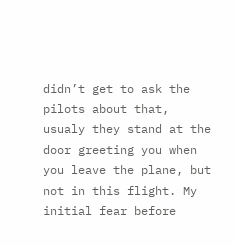didn’t get to ask the pilots about that, usualy they stand at the door greeting you when you leave the plane, but not in this flight. My initial fear before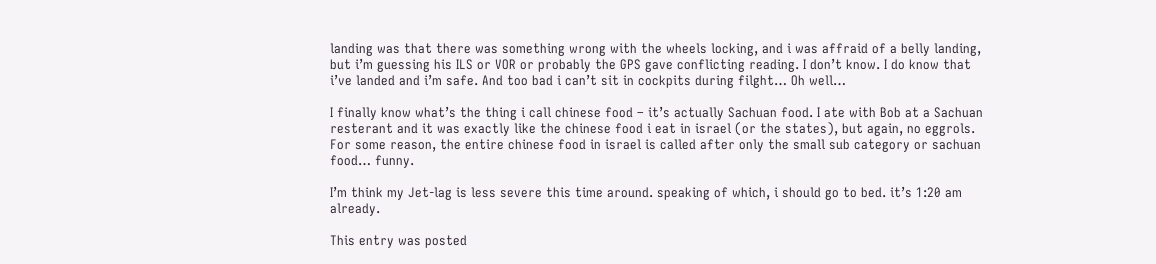landing was that there was something wrong with the wheels locking, and i was affraid of a belly landing, but i’m guessing his ILS or VOR or probably the GPS gave conflicting reading. I don’t know. I do know that i’ve landed and i’m safe. And too bad i can’t sit in cockpits during filght… Oh well…

I finally know what’s the thing i call chinese food – it’s actually Sachuan food. I ate with Bob at a Sachuan resterant and it was exactly like the chinese food i eat in israel (or the states), but again, no eggrols. For some reason, the entire chinese food in israel is called after only the small sub category or sachuan food… funny.

I’m think my Jet-lag is less severe this time around. speaking of which, i should go to bed. it’s 1:20 am already.

This entry was posted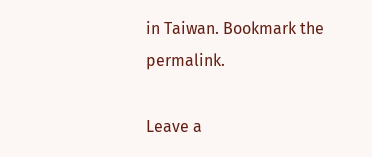in Taiwan. Bookmark the permalink.

Leave a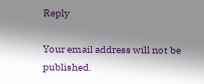Reply

Your email address will not be published.